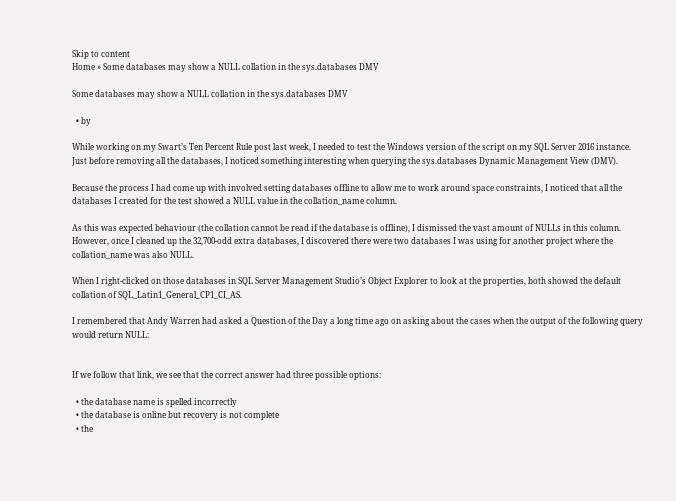Skip to content
Home » Some databases may show a NULL collation in the sys.databases DMV

Some databases may show a NULL collation in the sys.databases DMV

  • by

While working on my Swart’s Ten Percent Rule post last week, I needed to test the Windows version of the script on my SQL Server 2016 instance. Just before removing all the databases, I noticed something interesting when querying the sys.databases Dynamic Management View (DMV).

Because the process I had come up with involved setting databases offline to allow me to work around space constraints, I noticed that all the databases I created for the test showed a NULL value in the collation_name column.

As this was expected behaviour (the collation cannot be read if the database is offline), I dismissed the vast amount of NULLs in this column. However, once I cleaned up the 32,700-odd extra databases, I discovered there were two databases I was using for another project where the collation_name was also NULL.

When I right-clicked on those databases in SQL Server Management Studio’s Object Explorer to look at the properties, both showed the default collation of SQL_Latin1_General_CP1_CI_AS.

I remembered that Andy Warren had asked a Question of the Day a long time ago on asking about the cases when the output of the following query would return NULL:


If we follow that link, we see that the correct answer had three possible options:

  • the database name is spelled incorrectly
  • the database is online but recovery is not complete
  • the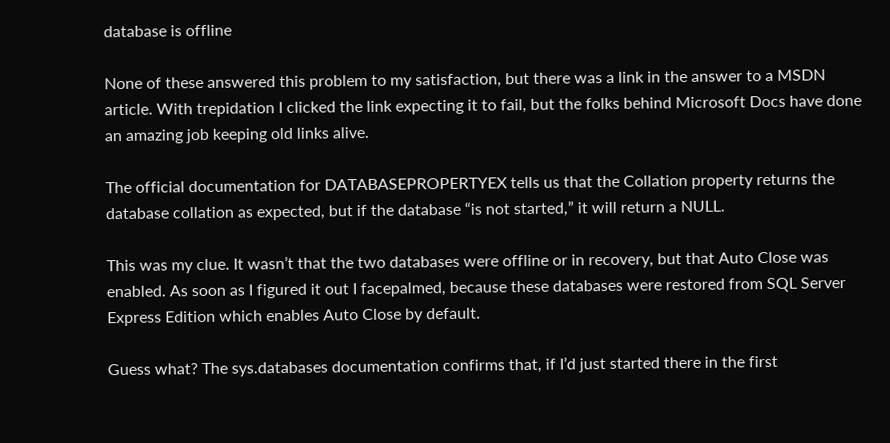database is offline

None of these answered this problem to my satisfaction, but there was a link in the answer to a MSDN article. With trepidation I clicked the link expecting it to fail, but the folks behind Microsoft Docs have done an amazing job keeping old links alive.

The official documentation for DATABASEPROPERTYEX tells us that the Collation property returns the database collation as expected, but if the database “is not started,” it will return a NULL.

This was my clue. It wasn’t that the two databases were offline or in recovery, but that Auto Close was enabled. As soon as I figured it out I facepalmed, because these databases were restored from SQL Server Express Edition which enables Auto Close by default.

Guess what? The sys.databases documentation confirms that, if I’d just started there in the first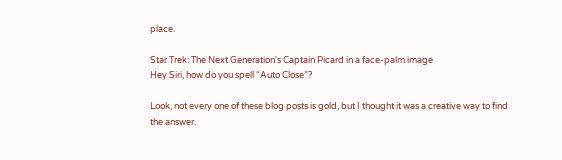place.

Star Trek: The Next Generation's Captain Picard in a face-palm image
Hey Siri, how do you spell “Auto Close”?

Look, not every one of these blog posts is gold, but I thought it was a creative way to find the answer.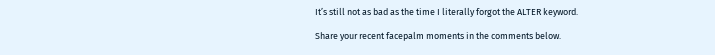It’s still not as bad as the time I literally forgot the ALTER keyword.

Share your recent facepalm moments in the comments below.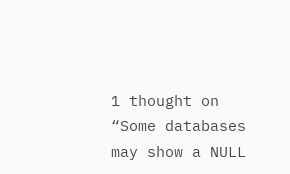1 thought on “Some databases may show a NULL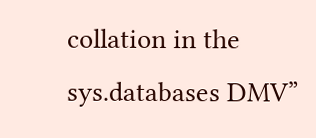collation in the sys.databases DMV”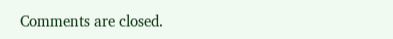Comments are closed.